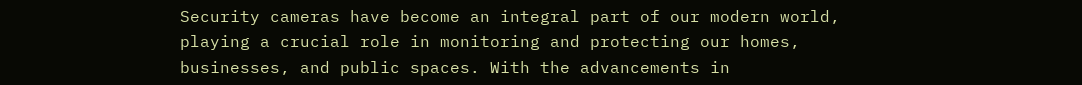Security cameras have become an integral part of our modern world, playing a crucial role in monitoring and protecting our homes, businesses, and public spaces. With the advancements in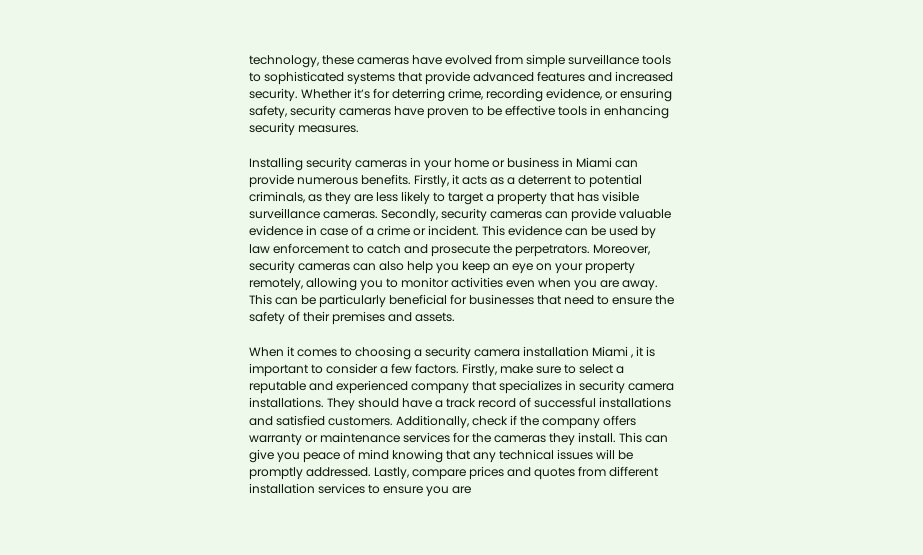technology, these cameras have evolved from simple surveillance tools to sophisticated systems that provide advanced features and increased security. Whether it’s for deterring crime, recording evidence, or ensuring safety, security cameras have proven to be effective tools in enhancing security measures.

Installing security cameras in your home or business in Miami can provide numerous benefits. Firstly, it acts as a deterrent to potential criminals, as they are less likely to target a property that has visible surveillance cameras. Secondly, security cameras can provide valuable evidence in case of a crime or incident. This evidence can be used by law enforcement to catch and prosecute the perpetrators. Moreover, security cameras can also help you keep an eye on your property remotely, allowing you to monitor activities even when you are away. This can be particularly beneficial for businesses that need to ensure the safety of their premises and assets.

When it comes to choosing a security camera installation Miami , it is important to consider a few factors. Firstly, make sure to select a reputable and experienced company that specializes in security camera installations. They should have a track record of successful installations and satisfied customers. Additionally, check if the company offers warranty or maintenance services for the cameras they install. This can give you peace of mind knowing that any technical issues will be promptly addressed. Lastly, compare prices and quotes from different installation services to ensure you are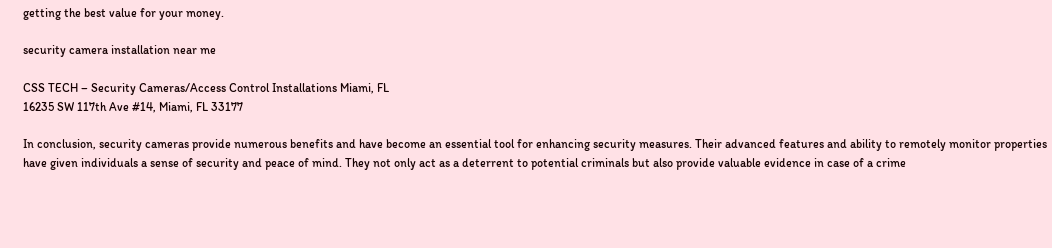getting the best value for your money.

security camera installation near me

CSS TECH – Security Cameras/Access Control Installations Miami, FL
16235 SW 117th Ave #14, Miami, FL 33177

In conclusion, security cameras provide numerous benefits and have become an essential tool for enhancing security measures. Their advanced features and ability to remotely monitor properties have given individuals a sense of security and peace of mind. They not only act as a deterrent to potential criminals but also provide valuable evidence in case of a crime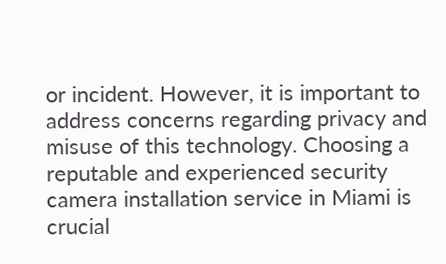or incident. However, it is important to address concerns regarding privacy and misuse of this technology. Choosing a reputable and experienced security camera installation service in Miami is crucial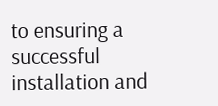to ensuring a successful installation and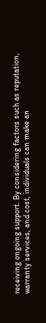receiving ongoing support. By considering factors such as reputation, warranty services, and cost, individuals can make an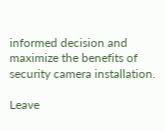informed decision and maximize the benefits of security camera installation.

Leave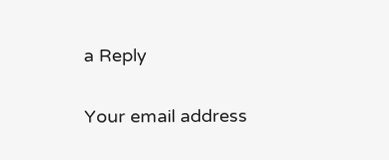a Reply

Your email address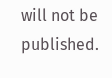will not be published.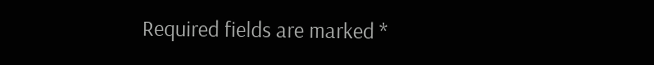Required fields are marked *